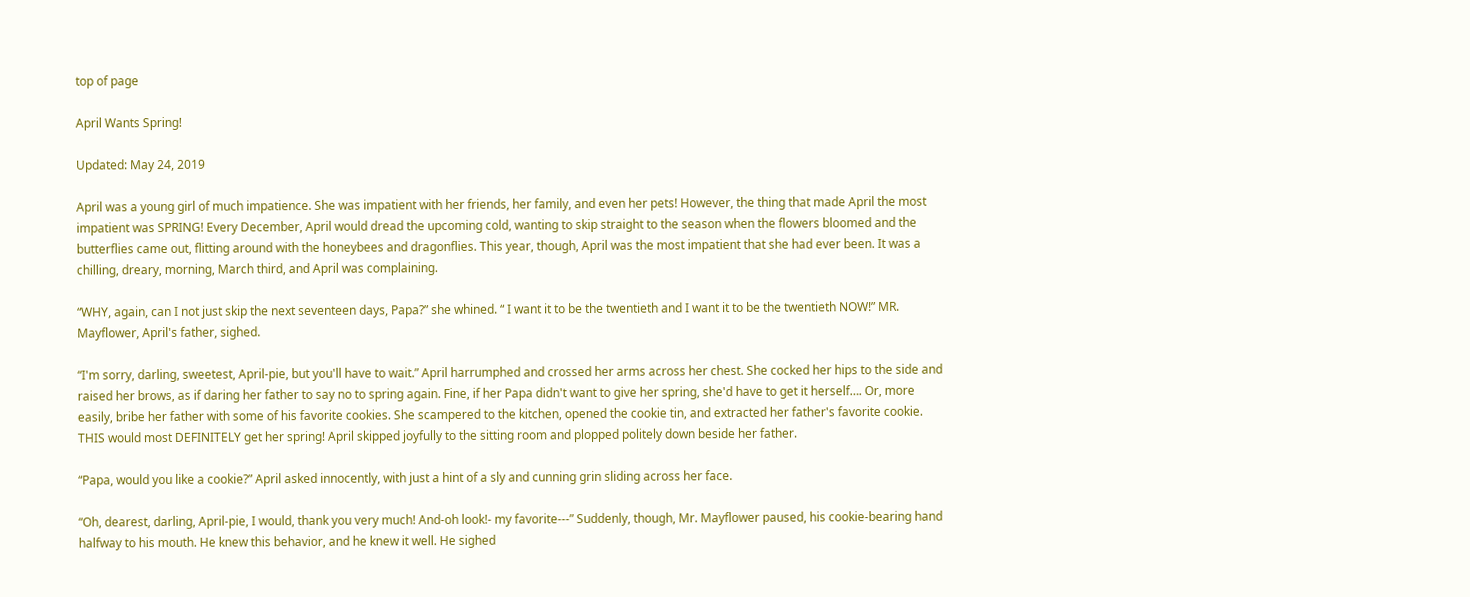top of page

April Wants Spring!

Updated: May 24, 2019

April was a young girl of much impatience. She was impatient with her friends, her family, and even her pets! However, the thing that made April the most impatient was SPRING! Every December, April would dread the upcoming cold, wanting to skip straight to the season when the flowers bloomed and the butterflies came out, flitting around with the honeybees and dragonflies. This year, though, April was the most impatient that she had ever been. It was a chilling, dreary, morning, March third, and April was complaining.

“WHY, again, can I not just skip the next seventeen days, Papa?” she whined. “ I want it to be the twentieth and I want it to be the twentieth NOW!” MR. Mayflower, April's father, sighed.

“I'm sorry, darling, sweetest, April-pie, but you'll have to wait.” April harrumphed and crossed her arms across her chest. She cocked her hips to the side and raised her brows, as if daring her father to say no to spring again. Fine, if her Papa didn't want to give her spring, she'd have to get it herself…. Or, more easily, bribe her father with some of his favorite cookies. She scampered to the kitchen, opened the cookie tin, and extracted her father's favorite cookie. THIS would most DEFINITELY get her spring! April skipped joyfully to the sitting room and plopped politely down beside her father.

“Papa, would you like a cookie?” April asked innocently, with just a hint of a sly and cunning grin sliding across her face.

“Oh, dearest, darling, April-pie, I would, thank you very much! And-oh look!- my favorite---” Suddenly, though, Mr. Mayflower paused, his cookie-bearing hand halfway to his mouth. He knew this behavior, and he knew it well. He sighed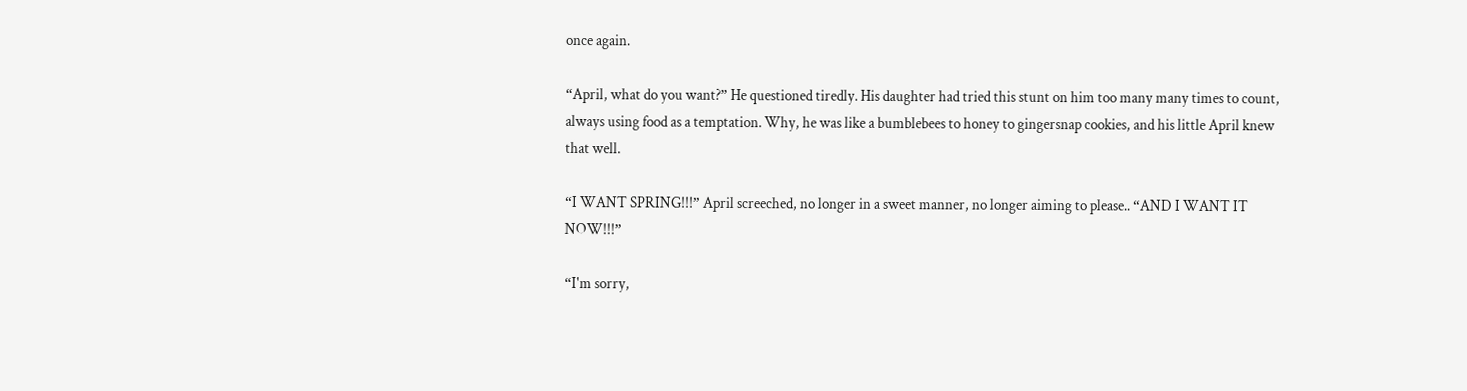once again.

“April, what do you want?” He questioned tiredly. His daughter had tried this stunt on him too many many times to count, always using food as a temptation. Why, he was like a bumblebees to honey to gingersnap cookies, and his little April knew that well.

“I WANT SPRING!!!” April screeched, no longer in a sweet manner, no longer aiming to please.. “AND I WANT IT NOW!!!”

“I'm sorry,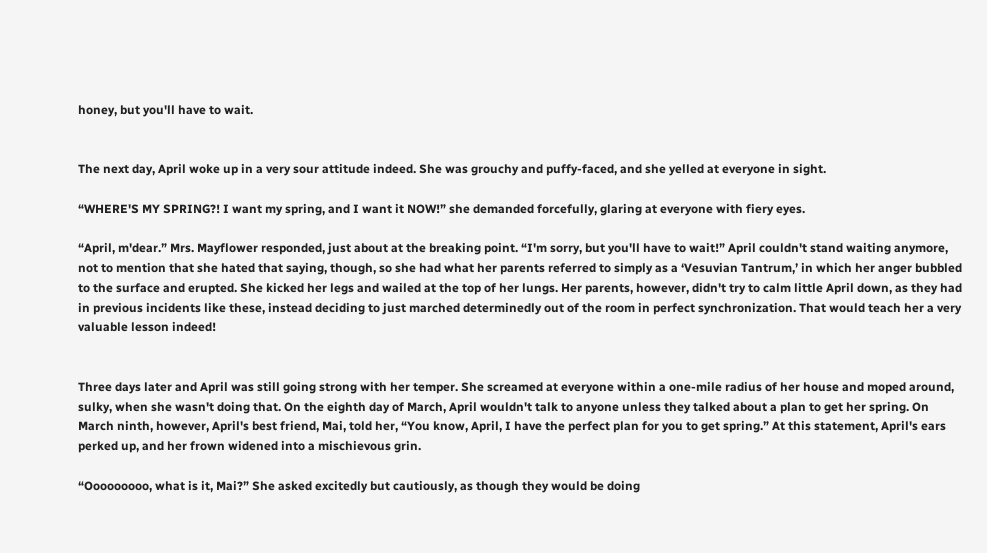honey, but you'll have to wait.


The next day, April woke up in a very sour attitude indeed. She was grouchy and puffy-faced, and she yelled at everyone in sight.

“WHERE'S MY SPRING?! I want my spring, and I want it NOW!” she demanded forcefully, glaring at everyone with fiery eyes.

“April, m'dear.” Mrs. Mayflower responded, just about at the breaking point. “I'm sorry, but you'll have to wait!” April couldn't stand waiting anymore, not to mention that she hated that saying, though, so she had what her parents referred to simply as a ‘Vesuvian Tantrum,’ in which her anger bubbled to the surface and erupted. She kicked her legs and wailed at the top of her lungs. Her parents, however, didn't try to calm little April down, as they had in previous incidents like these, instead deciding to just marched determinedly out of the room in perfect synchronization. That would teach her a very valuable lesson indeed!


Three days later and April was still going strong with her temper. She screamed at everyone within a one-mile radius of her house and moped around, sulky, when she wasn't doing that. On the eighth day of March, April wouldn't talk to anyone unless they talked about a plan to get her spring. On March ninth, however, April's best friend, Mai, told her, “You know, April, I have the perfect plan for you to get spring.” At this statement, April's ears perked up, and her frown widened into a mischievous grin.

“Ooooooooo, what is it, Mai?” She asked excitedly but cautiously, as though they would be doing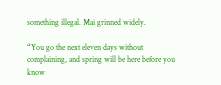something illegal. Mai grinned widely.

“You go the next eleven days without complaining, and spring will be here before you know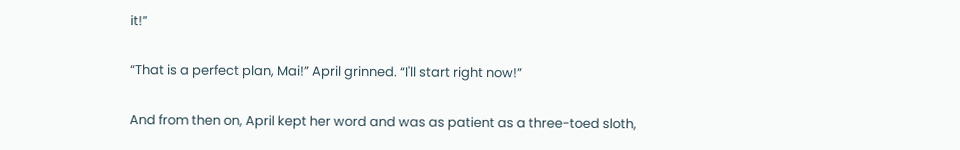it!”

“That is a perfect plan, Mai!” April grinned. “I'll start right now!”

And from then on, April kept her word and was as patient as a three-toed sloth,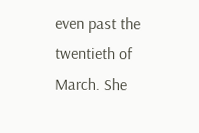even past the twentieth of March. She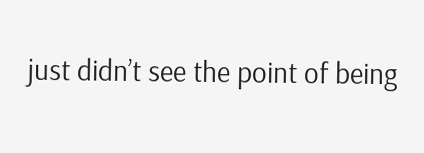just didn’t see the point of being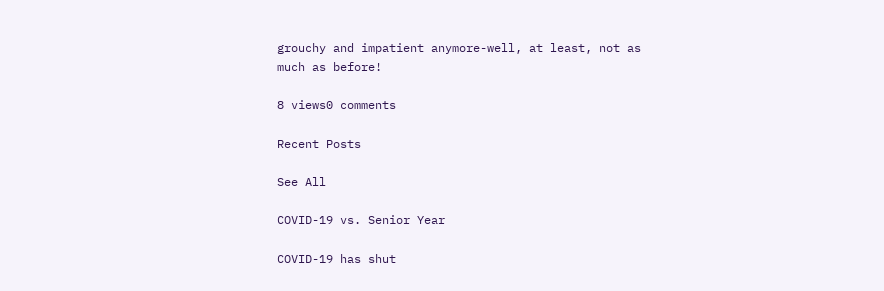grouchy and impatient anymore-well, at least, not as much as before!

8 views0 comments

Recent Posts

See All

COVID-19 vs. Senior Year

COVID-19 has shut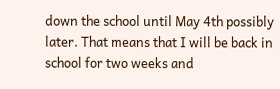down the school until May 4th possibly later. That means that I will be back in school for two weeks and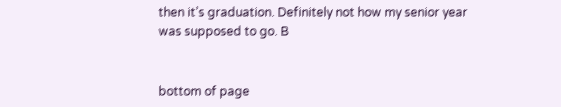then it’s graduation. Definitely not how my senior year was supposed to go. B


bottom of page